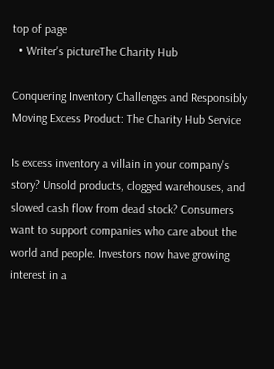top of page
  • Writer's pictureThe Charity Hub

Conquering Inventory Challenges and Responsibly Moving Excess Product: The Charity Hub Service

Is excess inventory a villain in your company's story? Unsold products, clogged warehouses, and slowed cash flow from dead stock? Consumers want to support companies who care about the world and people. Investors now have growing interest in a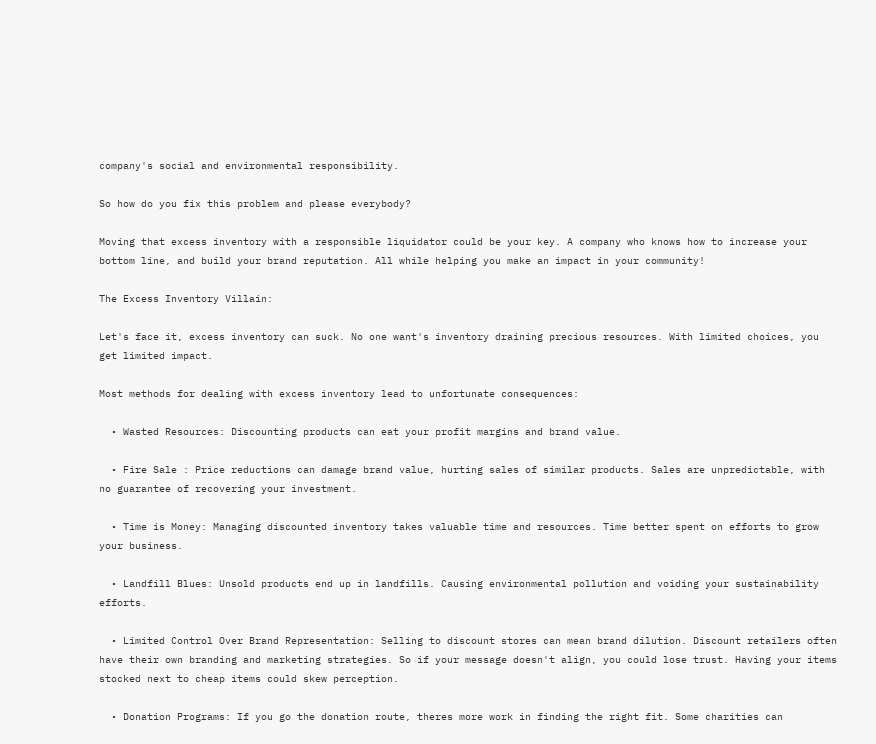company's social and environmental responsibility.

So how do you fix this problem and please everybody?

Moving that excess inventory with a responsible liquidator could be your key. A company who knows how to increase your bottom line, and build your brand reputation. All while helping you make an impact in your community!

The Excess Inventory Villain:

Let's face it, excess inventory can suck. No one want's inventory draining precious resources. With limited choices, you get limited impact.

Most methods for dealing with excess inventory lead to unfortunate consequences:

  • Wasted Resources: Discounting products can eat your profit margins and brand value.

  • Fire Sale : Price reductions can damage brand value, hurting sales of similar products. Sales are unpredictable, with no guarantee of recovering your investment.

  • Time is Money: Managing discounted inventory takes valuable time and resources. Time better spent on efforts to grow your business.

  • Landfill Blues: Unsold products end up in landfills. Causing environmental pollution and voiding your sustainability efforts.

  • Limited Control Over Brand Representation: Selling to discount stores can mean brand dilution. Discount retailers often have their own branding and marketing strategies. So if your message doesn't align, you could lose trust. Having your items stocked next to cheap items could skew perception.

  • Donation Programs: If you go the donation route, theres more work in finding the right fit. Some charities can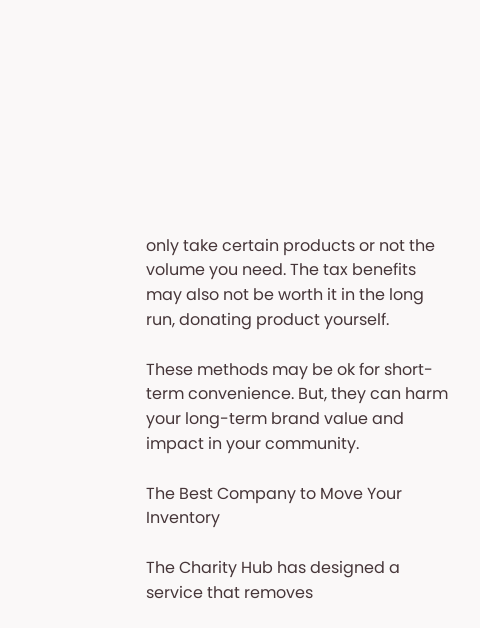only take certain products or not the volume you need. The tax benefits may also not be worth it in the long run, donating product yourself.

These methods may be ok for short-term convenience. But, they can harm your long-term brand value and impact in your community.

The Best Company to Move Your Inventory

The Charity Hub has designed a service that removes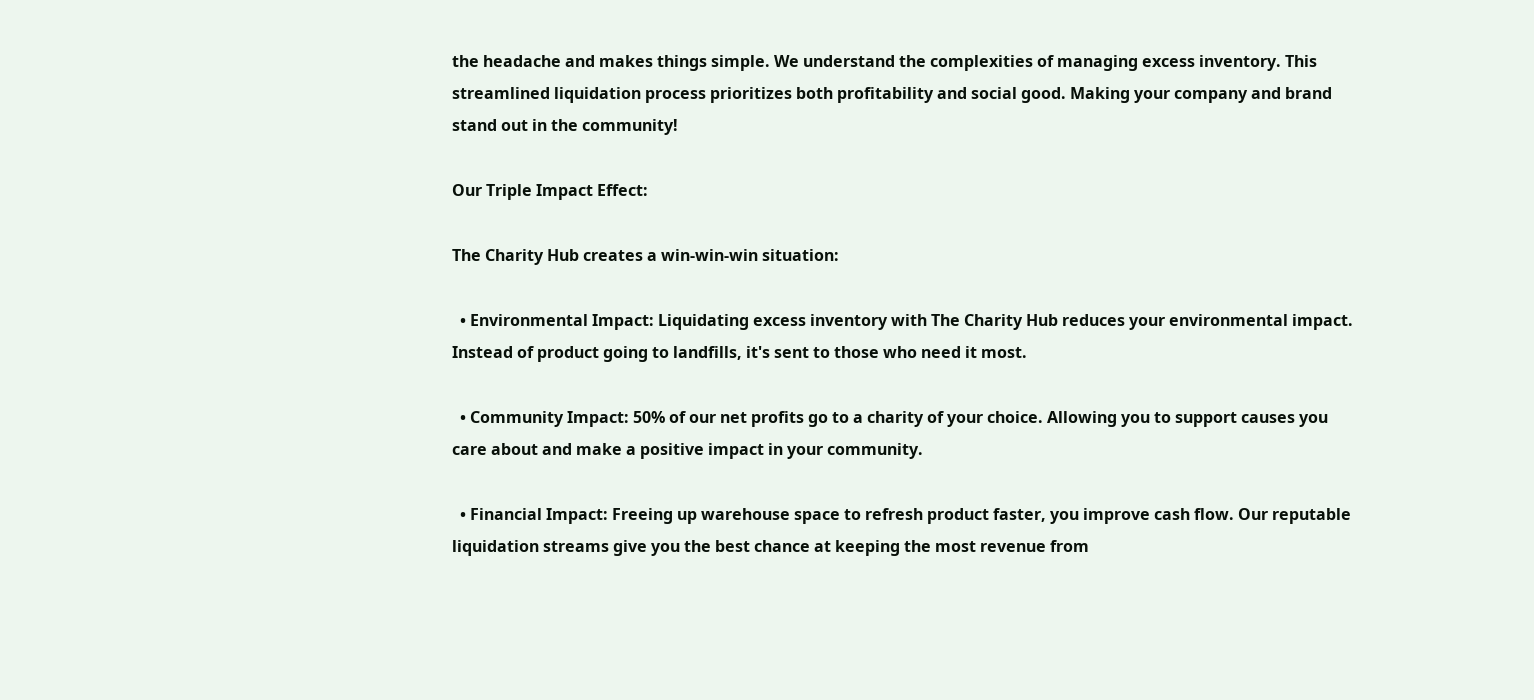the headache and makes things simple. We understand the complexities of managing excess inventory. This streamlined liquidation process prioritizes both profitability and social good. Making your company and brand stand out in the community!

Our Triple Impact Effect:

The Charity Hub creates a win-win-win situation:

  • Environmental Impact: Liquidating excess inventory with The Charity Hub reduces your environmental impact. Instead of product going to landfills, it's sent to those who need it most.

  • Community Impact: 50% of our net profits go to a charity of your choice. Allowing you to support causes you care about and make a positive impact in your community.

  • Financial Impact: Freeing up warehouse space to refresh product faster, you improve cash flow. Our reputable liquidation streams give you the best chance at keeping the most revenue from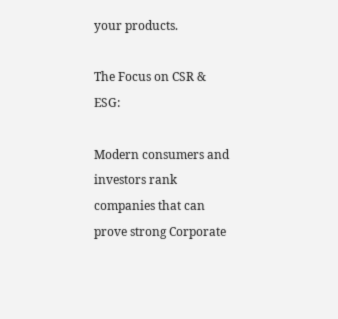your products.

The Focus on CSR & ESG:

Modern consumers and investors rank companies that can prove strong Corporate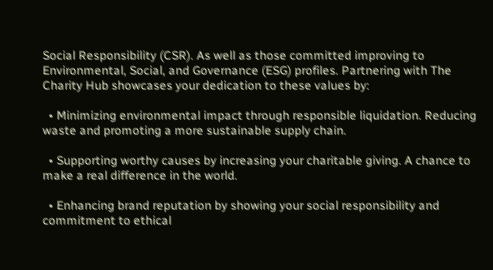Social Responsibility (CSR). As well as those committed improving to Environmental, Social, and Governance (ESG) profiles. Partnering with The Charity Hub showcases your dedication to these values by:

  • Minimizing environmental impact through responsible liquidation. Reducing waste and promoting a more sustainable supply chain.

  • Supporting worthy causes by increasing your charitable giving. A chance to make a real difference in the world.

  • Enhancing brand reputation by showing your social responsibility and commitment to ethical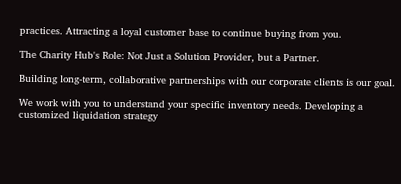practices. Attracting a loyal customer base to continue buying from you.

The Charity Hub's Role: Not Just a Solution Provider, but a Partner.

Building long-term, collaborative partnerships with our corporate clients is our goal.

We work with you to understand your specific inventory needs. Developing a customized liquidation strategy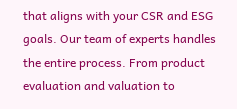that aligns with your CSR and ESG goals. Our team of experts handles the entire process. From product evaluation and valuation to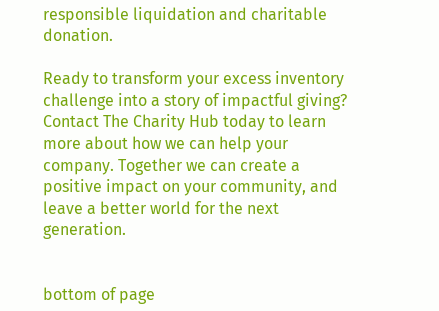responsible liquidation and charitable donation.

Ready to transform your excess inventory challenge into a story of impactful giving? Contact The Charity Hub today to learn more about how we can help your company. Together we can create a positive impact on your community, and leave a better world for the next generation.


bottom of page